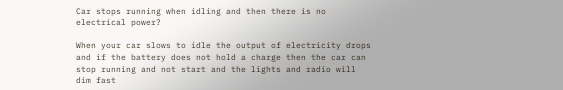Car stops running when idling and then there is no electrical power?

When your car slows to idle the output of electricity drops and if the battery does not hold a charge then the car can stop running and not start and the lights and radio will dim fast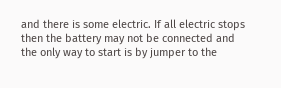and there is some electric. If all electric stops then the battery may not be connected and the only way to start is by jumper to the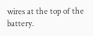wires at the top of the battery.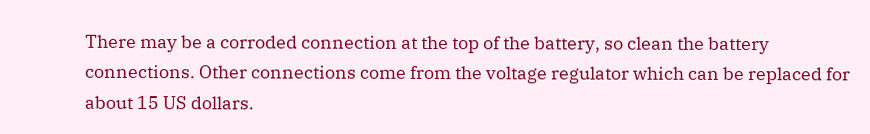There may be a corroded connection at the top of the battery, so clean the battery connections. Other connections come from the voltage regulator which can be replaced for about 15 US dollars.